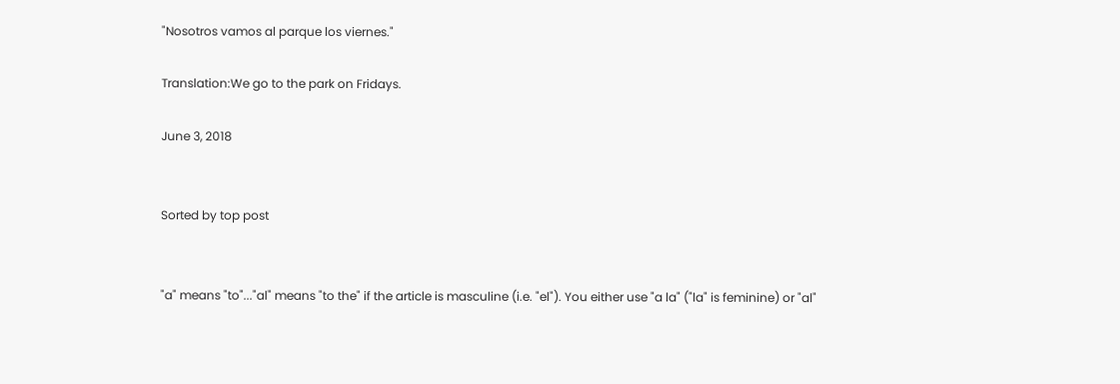"Nosotros vamos al parque los viernes."

Translation:We go to the park on Fridays.

June 3, 2018


Sorted by top post


"a" means "to"..."al" means "to the" if the article is masculine (i.e. "el"). You either use "a la" ("la" is feminine) or "al"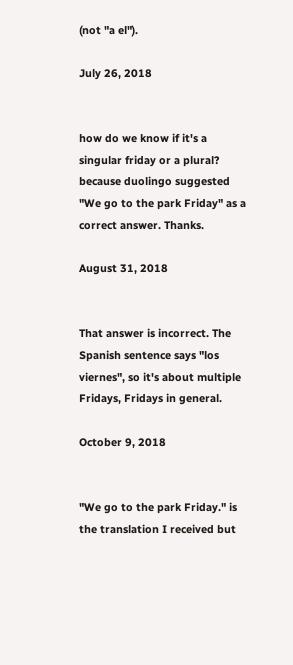(not "a el").

July 26, 2018


how do we know if it's a singular friday or a plural? because duolingo suggested "We go to the park Friday" as a correct answer. Thanks.

August 31, 2018


That answer is incorrect. The Spanish sentence says "los viernes", so it's about multiple Fridays, Fridays in general.

October 9, 2018


"We go to the park Friday." is the translation I received but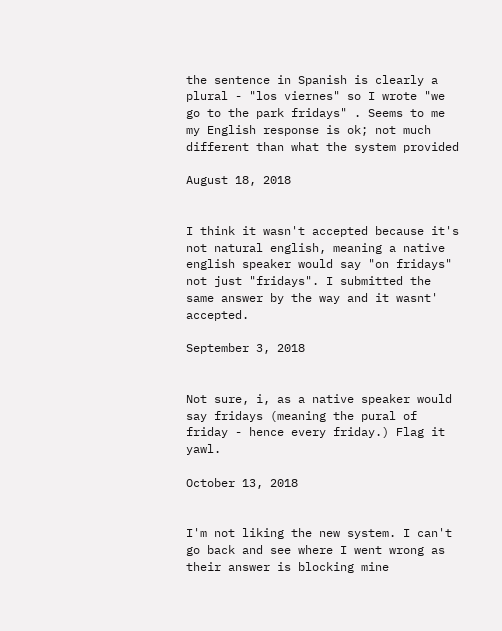the sentence in Spanish is clearly a plural - "los viernes" so I wrote "we go to the park fridays" . Seems to me my English response is ok; not much different than what the system provided

August 18, 2018


I think it wasn't accepted because it's not natural english, meaning a native english speaker would say "on fridays" not just "fridays". I submitted the same answer by the way and it wasnt' accepted.

September 3, 2018


Not sure, i, as a native speaker would say fridays (meaning the pural of friday - hence every friday.) Flag it yawl.

October 13, 2018


I'm not liking the new system. I can't go back and see where I went wrong as their answer is blocking mine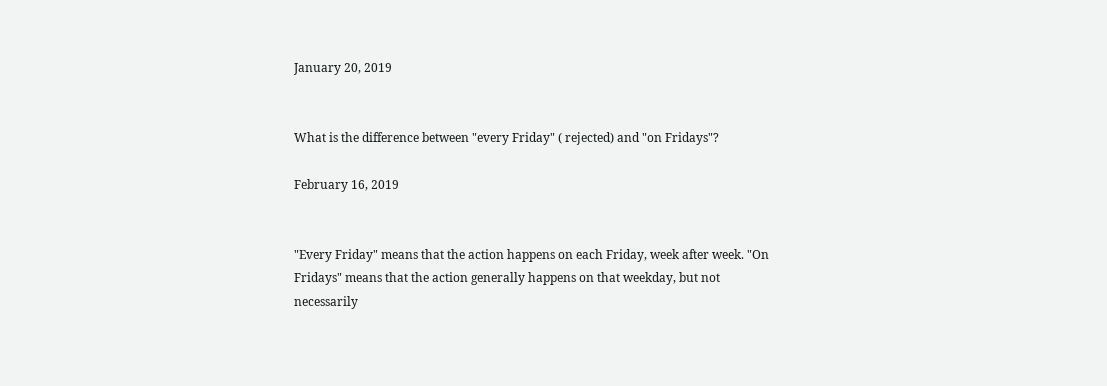January 20, 2019


What is the difference between "every Friday" ( rejected) and "on Fridays"?

February 16, 2019


"Every Friday" means that the action happens on each Friday, week after week. "On Fridays" means that the action generally happens on that weekday, but not necessarily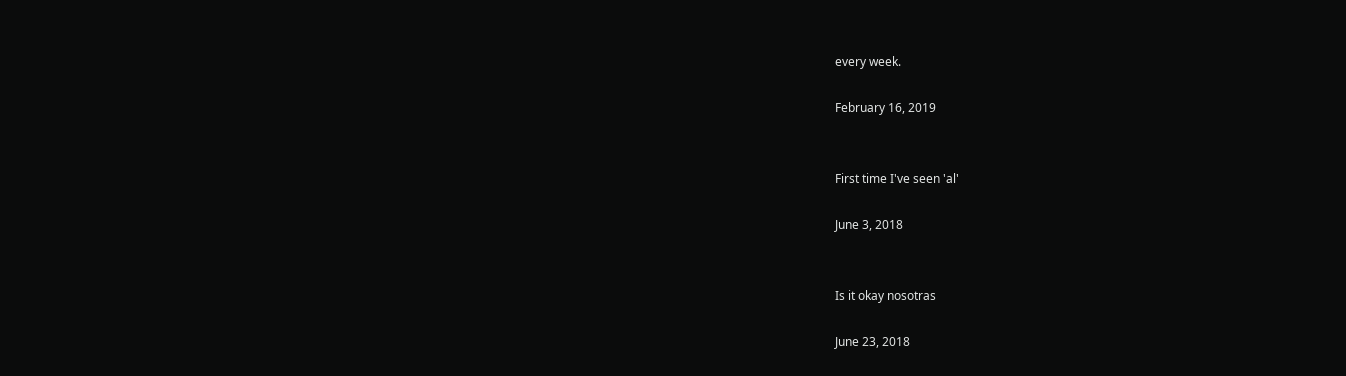every week.

February 16, 2019


First time I've seen 'al'

June 3, 2018


Is it okay nosotras

June 23, 2018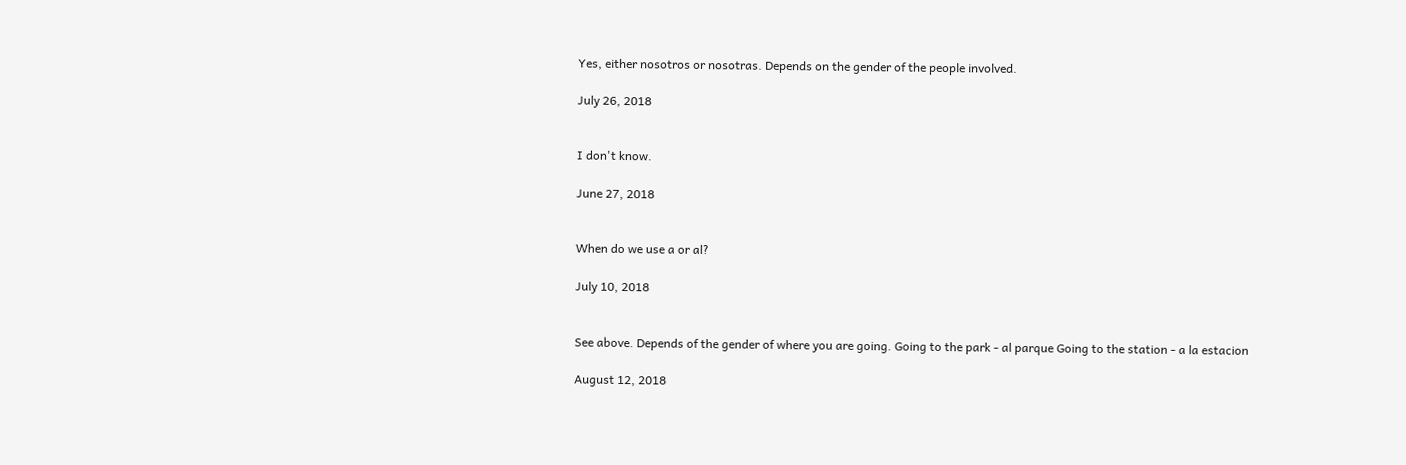Yes, either nosotros or nosotras. Depends on the gender of the people involved.

July 26, 2018


I don't know.

June 27, 2018


When do we use a or al?

July 10, 2018


See above. Depends of the gender of where you are going. Going to the park - al parque Going to the station - a la estacion

August 12, 2018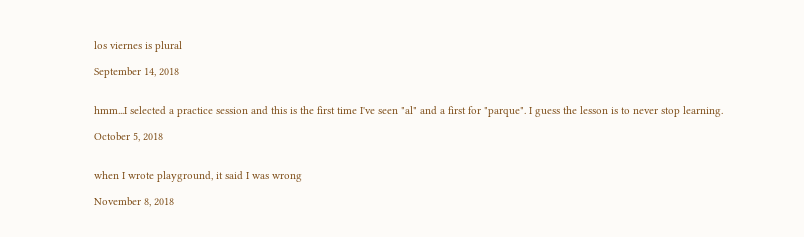los viernes is plural

September 14, 2018


hmm...I selected a practice session and this is the first time I've seen "al" and a first for "parque". I guess the lesson is to never stop learning.

October 5, 2018


when I wrote playground, it said I was wrong

November 8, 2018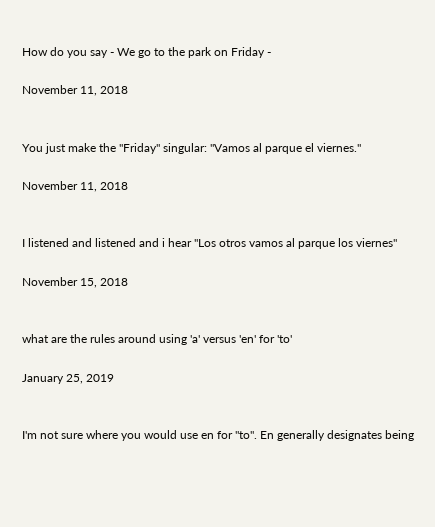How do you say - We go to the park on Friday -

November 11, 2018


You just make the "Friday" singular: "Vamos al parque el viernes."

November 11, 2018


I listened and listened and i hear "Los otros vamos al parque los viernes"

November 15, 2018


what are the rules around using 'a' versus 'en' for 'to'

January 25, 2019


I'm not sure where you would use en for "to". En generally designates being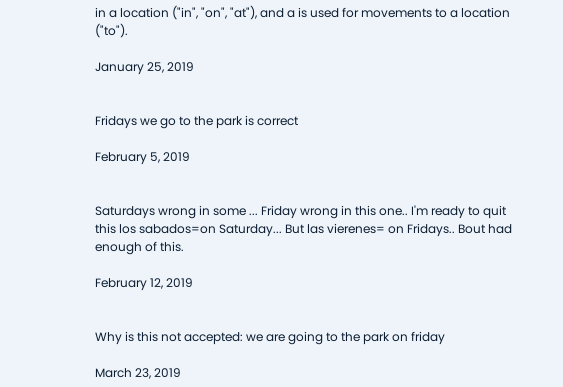in a location ("in", "on", "at"), and a is used for movements to a location ("to").

January 25, 2019


Fridays we go to the park is correct

February 5, 2019


Saturdays wrong in some ... Friday wrong in this one.. I'm ready to quit this los sabados=on Saturday... But las vierenes= on Fridays.. Bout had enough of this.

February 12, 2019


Why is this not accepted: we are going to the park on friday

March 23, 2019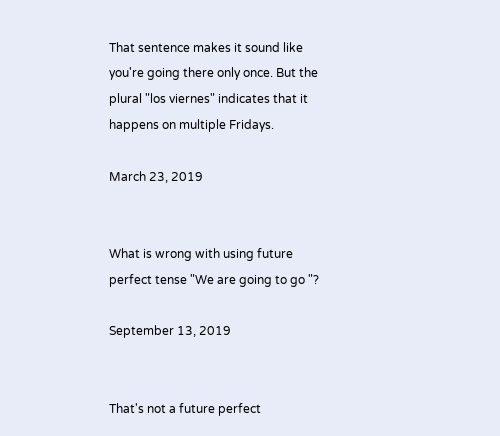That sentence makes it sound like you're going there only once. But the plural "los viernes" indicates that it happens on multiple Fridays.

March 23, 2019


What is wrong with using future perfect tense "We are going to go "?

September 13, 2019


That's not a future perfect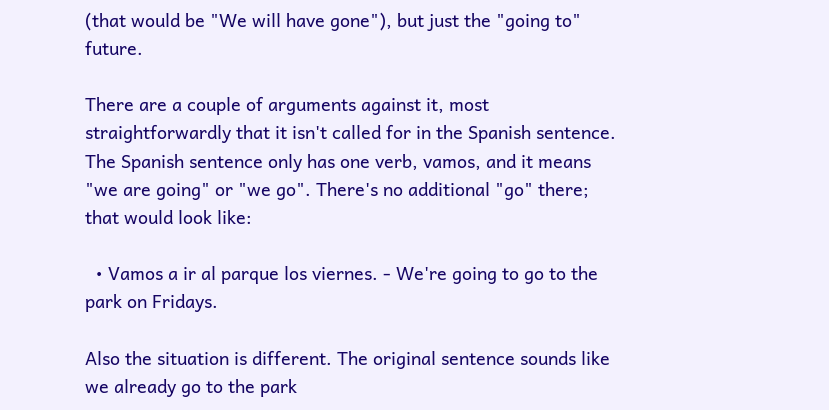(that would be "We will have gone"), but just the "going to" future.

There are a couple of arguments against it, most straightforwardly that it isn't called for in the Spanish sentence. The Spanish sentence only has one verb, vamos, and it means "we are going" or "we go". There's no additional "go" there; that would look like:

  • Vamos a ir al parque los viernes. - We're going to go to the park on Fridays.

Also the situation is different. The original sentence sounds like we already go to the park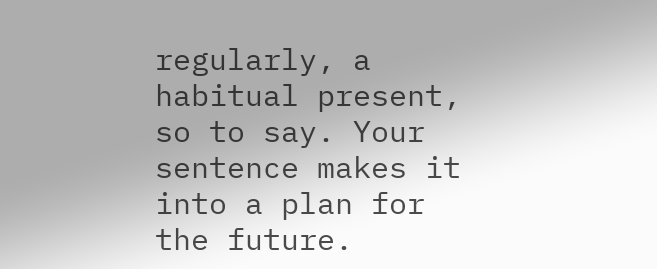regularly, a habitual present, so to say. Your sentence makes it into a plan for the future.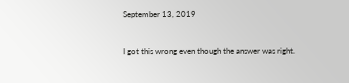September 13, 2019


I got this wrong even though the answer was right.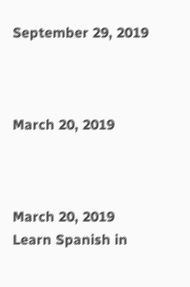September 29, 2019



March 20, 2019



March 20, 2019
Learn Spanish in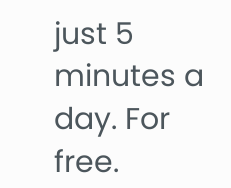just 5 minutes a day. For free.